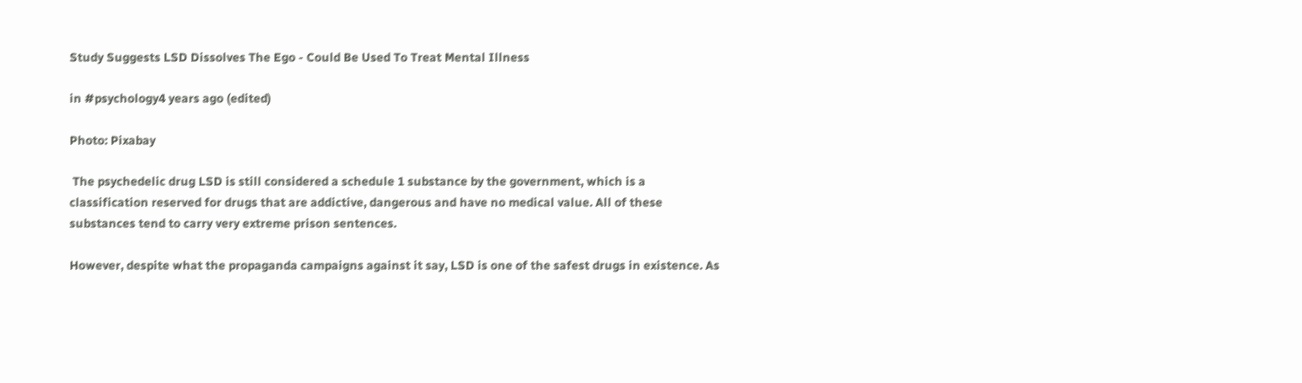Study Suggests LSD Dissolves The Ego - Could Be Used To Treat Mental Illness

in #psychology4 years ago (edited)

Photo: Pixabay

 The psychedelic drug LSD is still considered a schedule 1 substance by the government, which is a classification reserved for drugs that are addictive, dangerous and have no medical value. All of these substances tend to carry very extreme prison sentences.

However, despite what the propaganda campaigns against it say, LSD is one of the safest drugs in existence. As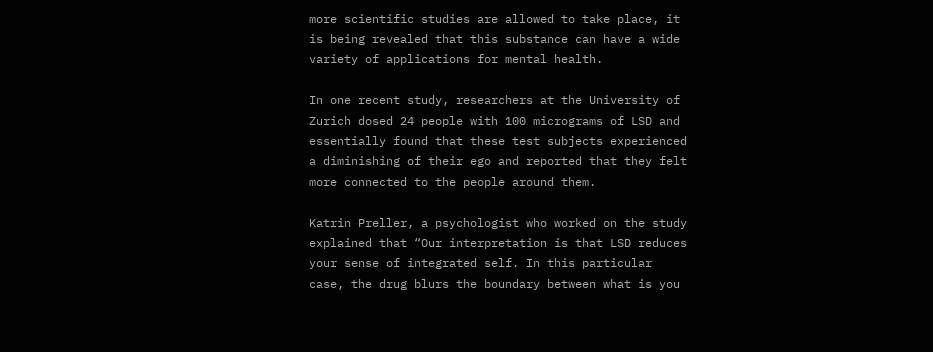more scientific studies are allowed to take place, it is being revealed that this substance can have a wide variety of applications for mental health.

In one recent study, researchers at the University of Zurich dosed 24 people with 100 micrograms of LSD and essentially found that these test subjects experienced a diminishing of their ego and reported that they felt more connected to the people around them.

Katrin Preller, a psychologist who worked on the study explained that “Our interpretation is that LSD reduces your sense of integrated self. In this particular case, the drug blurs the boundary between what is you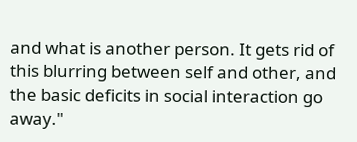and what is another person. It gets rid of this blurring between self and other, and the basic deficits in social interaction go away."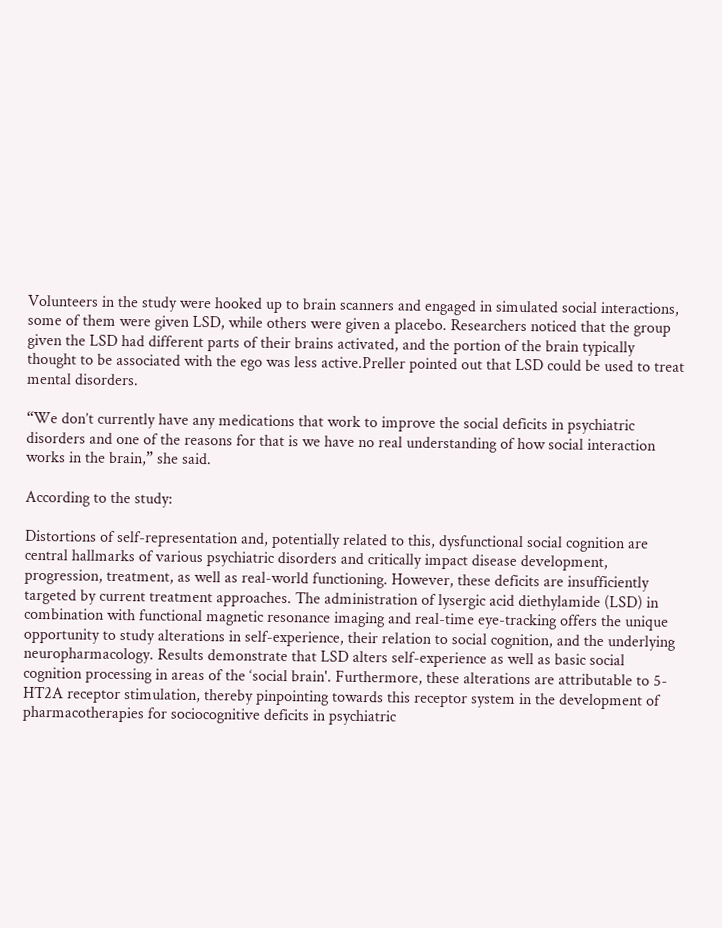Volunteers in the study were hooked up to brain scanners and engaged in simulated social interactions, some of them were given LSD, while others were given a placebo. Researchers noticed that the group given the LSD had different parts of their brains activated, and the portion of the brain typically thought to be associated with the ego was less active.Preller pointed out that LSD could be used to treat mental disorders.

“We don’t currently have any medications that work to improve the social deficits in psychiatric disorders and one of the reasons for that is we have no real understanding of how social interaction works in the brain,” she said.

According to the study:

Distortions of self-representation and, potentially related to this, dysfunctional social cognition are central hallmarks of various psychiatric disorders and critically impact disease development, progression, treatment, as well as real-world functioning. However, these deficits are insufficiently targeted by current treatment approaches. The administration of lysergic acid diethylamide (LSD) in combination with functional magnetic resonance imaging and real-time eye-tracking offers the unique opportunity to study alterations in self-experience, their relation to social cognition, and the underlying neuropharmacology. Results demonstrate that LSD alters self-experience as well as basic social cognition processing in areas of the ‘social brain'. Furthermore, these alterations are attributable to 5-HT2A receptor stimulation, thereby pinpointing towards this receptor system in the development of pharmacotherapies for sociocognitive deficits in psychiatric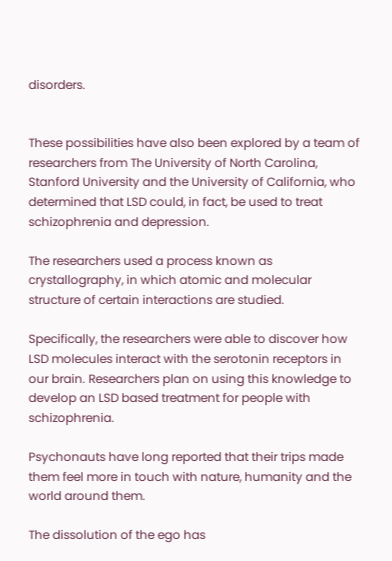disorders.


These possibilities have also been explored by a team of researchers from The University of North Carolina, Stanford University and the University of California, who determined that LSD could, in fact, be used to treat schizophrenia and depression.

The researchers used a process known as crystallography, in which atomic and molecular structure of certain interactions are studied.

Specifically, the researchers were able to discover how LSD molecules interact with the serotonin receptors in our brain. Researchers plan on using this knowledge to develop an LSD based treatment for people with schizophrenia.

Psychonauts have long reported that their trips made them feel more in touch with nature, humanity and the world around them.

The dissolution of the ego has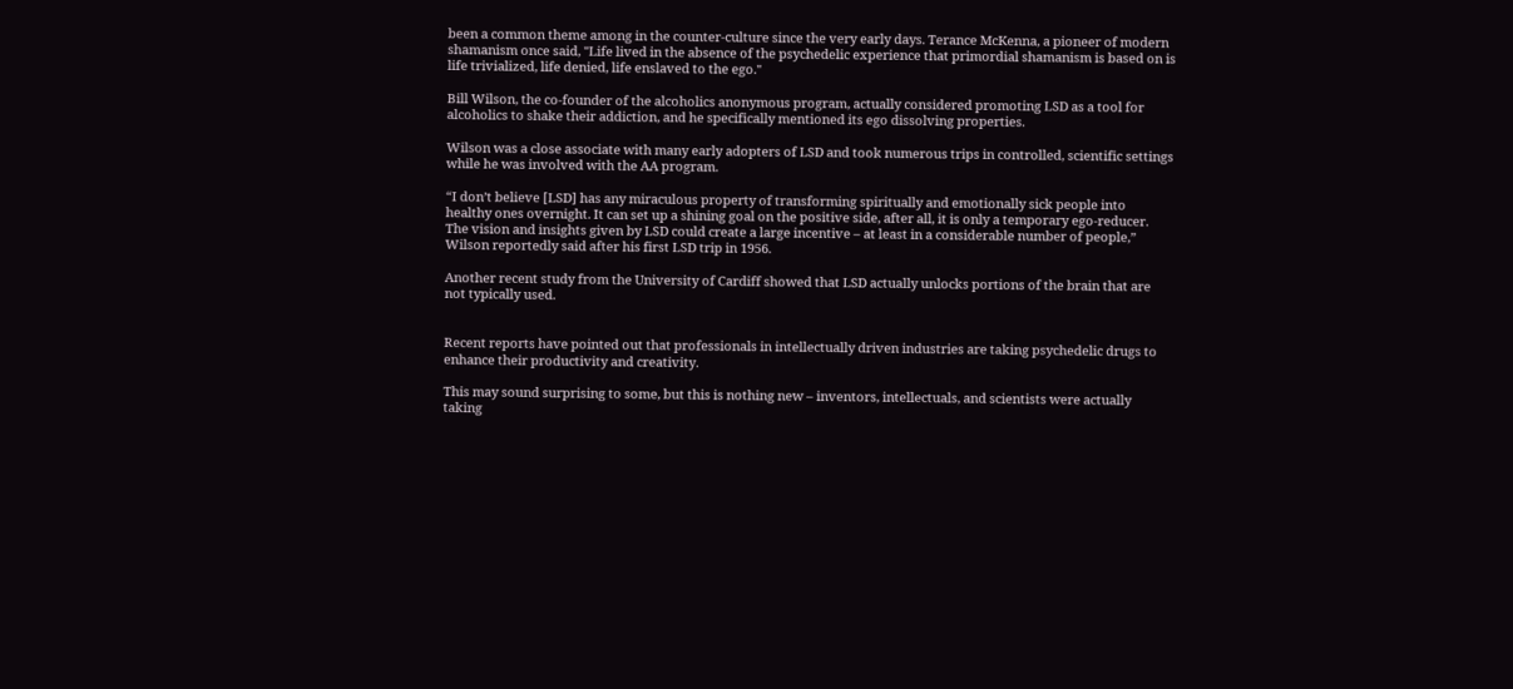been a common theme among in the counter-culture since the very early days. Terance McKenna, a pioneer of modern shamanism once said, "Life lived in the absence of the psychedelic experience that primordial shamanism is based on is life trivialized, life denied, life enslaved to the ego."

Bill Wilson, the co-founder of the alcoholics anonymous program, actually considered promoting LSD as a tool for alcoholics to shake their addiction, and he specifically mentioned its ego dissolving properties.

Wilson was a close associate with many early adopters of LSD and took numerous trips in controlled, scientific settings while he was involved with the AA program.

“I don’t believe [LSD] has any miraculous property of transforming spiritually and emotionally sick people into healthy ones overnight. It can set up a shining goal on the positive side, after all, it is only a temporary ego-reducer. The vision and insights given by LSD could create a large incentive – at least in a considerable number of people,” Wilson reportedly said after his first LSD trip in 1956.

Another recent study from the University of Cardiff showed that LSD actually unlocks portions of the brain that are not typically used.


Recent reports have pointed out that professionals in intellectually driven industries are taking psychedelic drugs to enhance their productivity and creativity.

This may sound surprising to some, but this is nothing new – inventors, intellectuals, and scientists were actually taking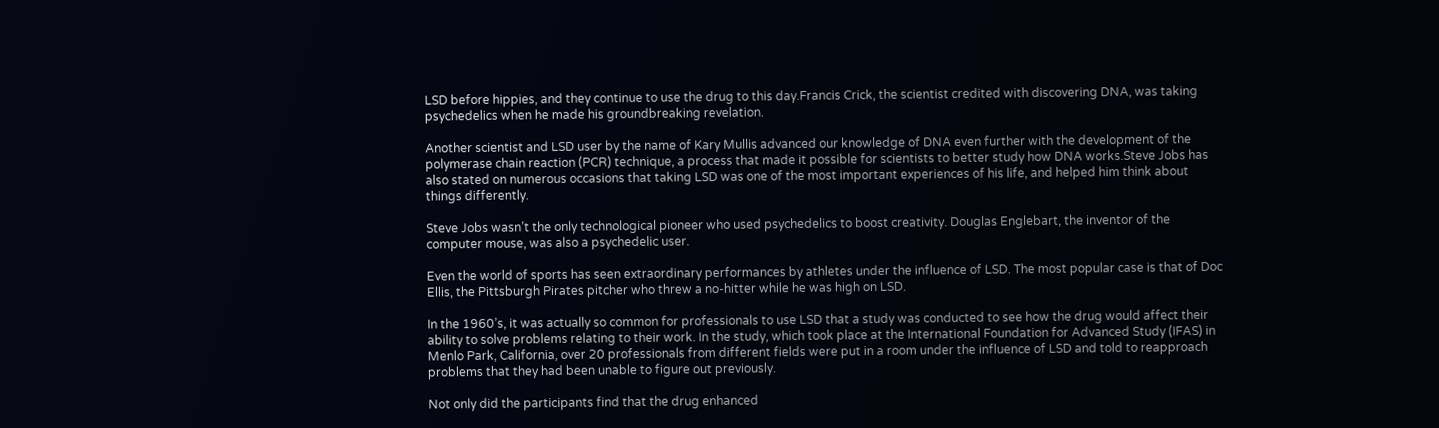LSD before hippies, and they continue to use the drug to this day.Francis Crick, the scientist credited with discovering DNA, was taking psychedelics when he made his groundbreaking revelation.

Another scientist and LSD user by the name of Kary Mullis advanced our knowledge of DNA even further with the development of the polymerase chain reaction (PCR) technique, a process that made it possible for scientists to better study how DNA works.Steve Jobs has also stated on numerous occasions that taking LSD was one of the most important experiences of his life, and helped him think about things differently.

Steve Jobs wasn’t the only technological pioneer who used psychedelics to boost creativity. Douglas Englebart, the inventor of the computer mouse, was also a psychedelic user.

Even the world of sports has seen extraordinary performances by athletes under the influence of LSD. The most popular case is that of Doc Ellis, the Pittsburgh Pirates pitcher who threw a no-hitter while he was high on LSD.

In the 1960’s, it was actually so common for professionals to use LSD that a study was conducted to see how the drug would affect their ability to solve problems relating to their work. In the study, which took place at the International Foundation for Advanced Study (IFAS) in Menlo Park, California, over 20 professionals from different fields were put in a room under the influence of LSD and told to reapproach problems that they had been unable to figure out previously.

Not only did the participants find that the drug enhanced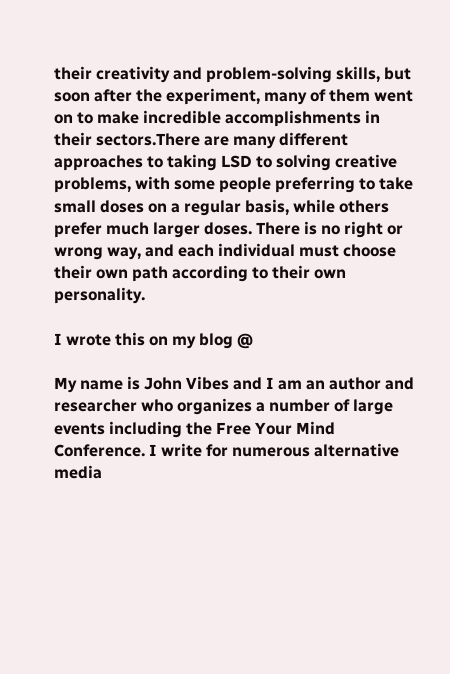their creativity and problem-solving skills, but soon after the experiment, many of them went on to make incredible accomplishments in their sectors.There are many different approaches to taking LSD to solving creative problems, with some people preferring to take small doses on a regular basis, while others prefer much larger doses. There is no right or wrong way, and each individual must choose their own path according to their own personality.

I wrote this on my blog @

My name is John Vibes and I am an author and researcher who organizes a number of large events including the Free Your Mind Conference. I write for numerous alternative media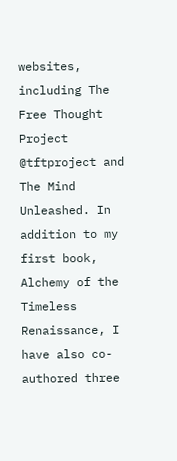websites, including The Free Thought Project @tftproject and The Mind Unleashed. In addition to my first book, Alchemy of the Timeless Renaissance, I have also co-authored three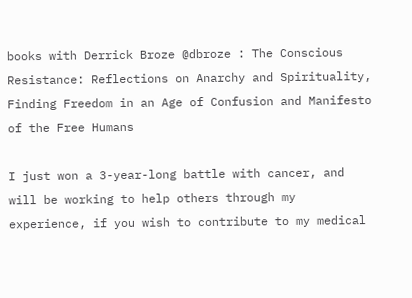books with Derrick Broze @dbroze : The Conscious Resistance: Reflections on Anarchy and Spirituality, Finding Freedom in an Age of Confusion and Manifesto of the Free Humans

I just won a 3-year-long battle with cancer, and will be working to help others through my experience, if you wish to contribute to my medical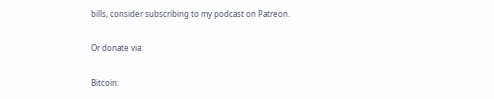bills, consider subscribing to my podcast on Patreon.

Or donate via:

Bitcoin: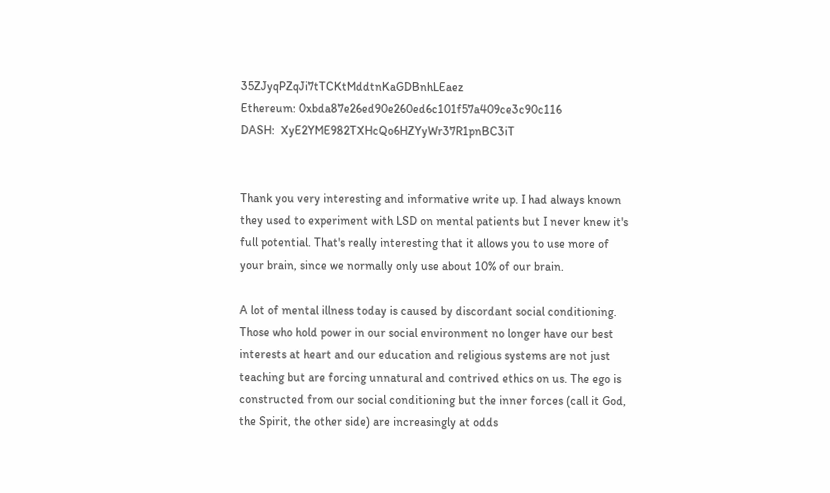35ZJyqPZqJi7tTCKtMddtnKaGDBnhLEaez
Ethereum: 0xbda87e26ed90e260ed6c101f57a409ce3c90c116
DASH:  XyE2YME982TXHcQo6HZYyWr37R1pnBC3iT


Thank you very interesting and informative write up. I had always known they used to experiment with LSD on mental patients but I never knew it's full potential. That's really interesting that it allows you to use more of your brain, since we normally only use about 10% of our brain.

A lot of mental illness today is caused by discordant social conditioning. Those who hold power in our social environment no longer have our best interests at heart and our education and religious systems are not just teaching but are forcing unnatural and contrived ethics on us. The ego is constructed from our social conditioning but the inner forces (call it God, the Spirit, the other side) are increasingly at odds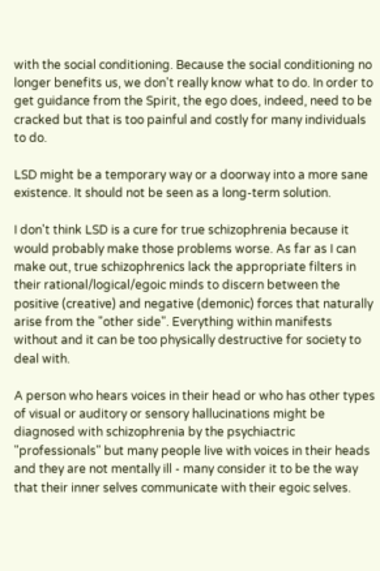with the social conditioning. Because the social conditioning no longer benefits us, we don't really know what to do. In order to get guidance from the Spirit, the ego does, indeed, need to be cracked but that is too painful and costly for many individuals to do.

LSD might be a temporary way or a doorway into a more sane existence. It should not be seen as a long-term solution.

I don't think LSD is a cure for true schizophrenia because it would probably make those problems worse. As far as I can make out, true schizophrenics lack the appropriate filters in their rational/logical/egoic minds to discern between the positive (creative) and negative (demonic) forces that naturally arise from the "other side". Everything within manifests without and it can be too physically destructive for society to deal with.

A person who hears voices in their head or who has other types of visual or auditory or sensory hallucinations might be diagnosed with schizophrenia by the psychiactric "professionals" but many people live with voices in their heads and they are not mentally ill - many consider it to be the way that their inner selves communicate with their egoic selves.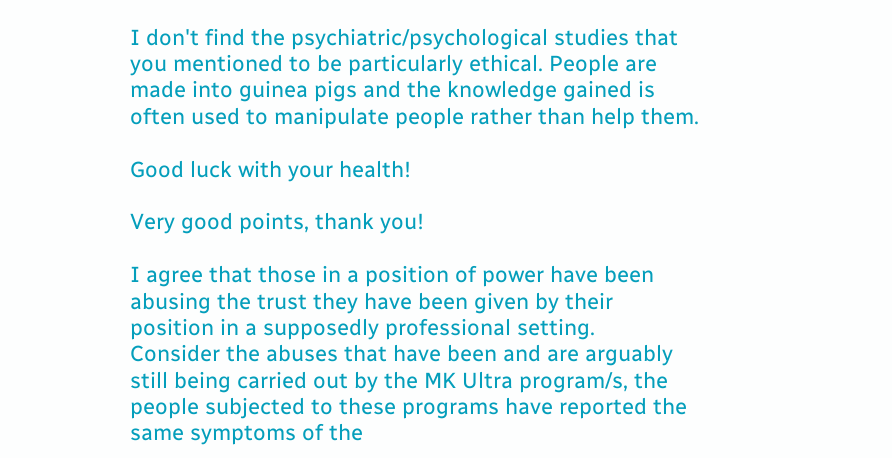I don't find the psychiatric/psychological studies that you mentioned to be particularly ethical. People are made into guinea pigs and the knowledge gained is often used to manipulate people rather than help them.

Good luck with your health!

Very good points, thank you!

I agree that those in a position of power have been abusing the trust they have been given by their position in a supposedly professional setting.
Consider the abuses that have been and are arguably still being carried out by the MK Ultra program/s, the people subjected to these programs have reported the same symptoms of the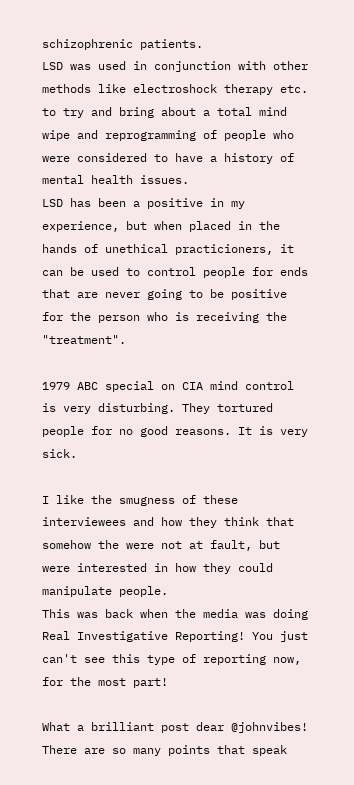schizophrenic patients.
LSD was used in conjunction with other methods like electroshock therapy etc. to try and bring about a total mind wipe and reprogramming of people who were considered to have a history of mental health issues.
LSD has been a positive in my experience, but when placed in the hands of unethical practicioners, it can be used to control people for ends that are never going to be positive for the person who is receiving the "treatment".

1979 ABC special on CIA mind control is very disturbing. They tortured people for no good reasons. It is very sick.

I like the smugness of these interviewees and how they think that somehow the were not at fault, but were interested in how they could manipulate people.
This was back when the media was doing Real Investigative Reporting! You just can't see this type of reporting now, for the most part!

What a brilliant post dear @johnvibes! There are so many points that speak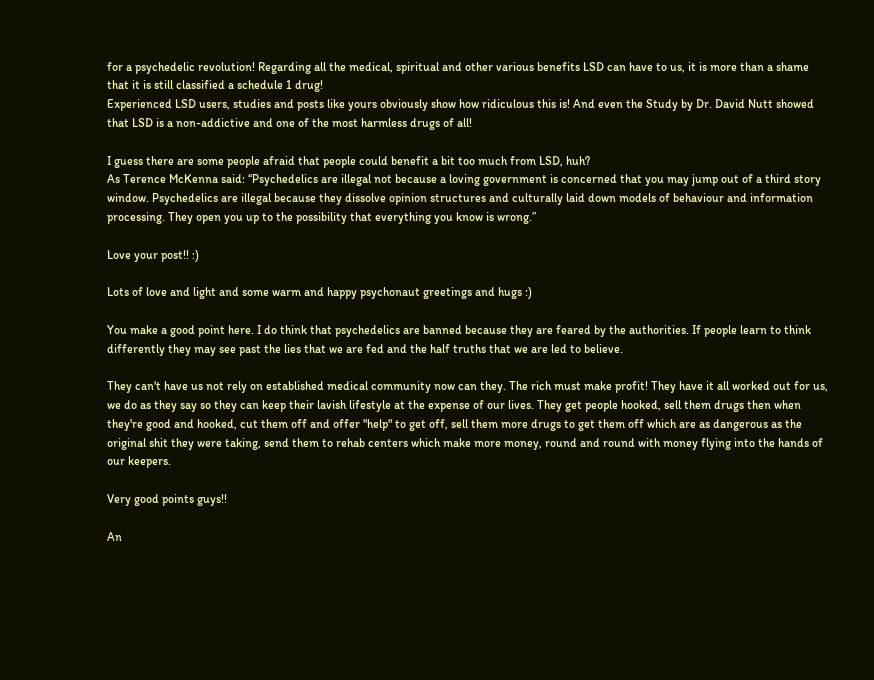for a psychedelic revolution! Regarding all the medical, spiritual and other various benefits LSD can have to us, it is more than a shame that it is still classified a schedule 1 drug!
Experienced LSD users, studies and posts like yours obviously show how ridiculous this is! And even the Study by Dr. David Nutt showed that LSD is a non-addictive and one of the most harmless drugs of all!

I guess there are some people afraid that people could benefit a bit too much from LSD, huh?
As Terence McKenna said: “Psychedelics are illegal not because a loving government is concerned that you may jump out of a third story window. Psychedelics are illegal because they dissolve opinion structures and culturally laid down models of behaviour and information processing. They open you up to the possibility that everything you know is wrong.”

Love your post!! :)

Lots of love and light and some warm and happy psychonaut greetings and hugs :)

You make a good point here. I do think that psychedelics are banned because they are feared by the authorities. If people learn to think differently they may see past the lies that we are fed and the half truths that we are led to believe.

They can't have us not rely on established medical community now can they. The rich must make profit! They have it all worked out for us, we do as they say so they can keep their lavish lifestyle at the expense of our lives. They get people hooked, sell them drugs then when they're good and hooked, cut them off and offer "help" to get off, sell them more drugs to get them off which are as dangerous as the original shit they were taking, send them to rehab centers which make more money, round and round with money flying into the hands of our keepers.

Very good points guys!!

An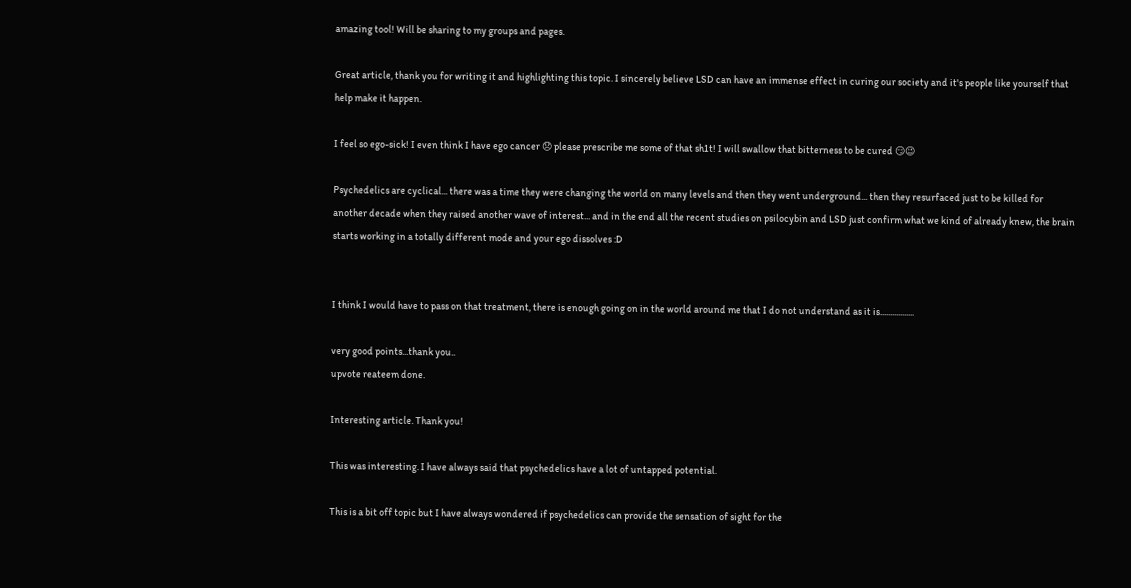amazing tool! Will be sharing to my groups and pages.

Great article, thank you for writing it and highlighting this topic. I sincerely believe LSD can have an immense effect in curing our society and it's people like yourself that help make it happen.

I feel so ego-sick! I even think I have ego cancer 😞 please prescribe me some of that sh1t! I will swallow that bitterness to be cured 😏😉

Psychedelics are cyclical... there was a time they were changing the world on many levels and then they went underground... then they resurfaced just to be killed for another decade when they raised another wave of interest... and in the end all the recent studies on psilocybin and LSD just confirm what we kind of already knew, the brain starts working in a totally different mode and your ego dissolves :D


I think I would have to pass on that treatment, there is enough going on in the world around me that I do not understand as it is.................

very good points...thank you..
upvote reateem done.

Interesting article. Thank you!

This was interesting. I have always said that psychedelics have a lot of untapped potential.

This is a bit off topic but I have always wondered if psychedelics can provide the sensation of sight for the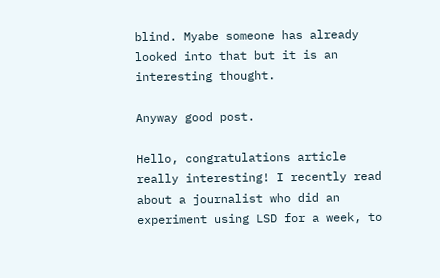blind. Myabe someone has already looked into that but it is an interesting thought.

Anyway good post.

Hello, congratulations article really interesting! I recently read about a journalist who did an experiment using LSD for a week, to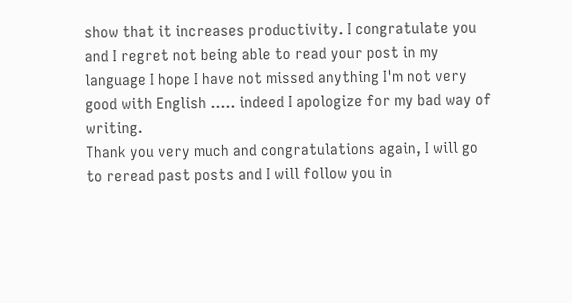show that it increases productivity. I congratulate you and I regret not being able to read your post in my language I hope I have not missed anything I'm not very good with English ..... indeed I apologize for my bad way of writing.
Thank you very much and congratulations again, I will go to reread past posts and I will follow you in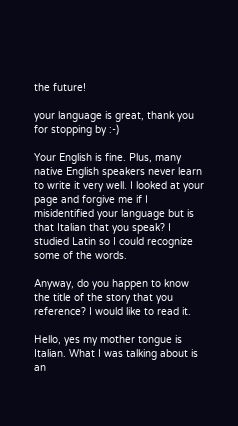the future!

your language is great, thank you for stopping by :-)

Your English is fine. Plus, many native English speakers never learn to write it very well. I looked at your page and forgive me if I misidentified your language but is that Italian that you speak? I studied Latin so I could recognize some of the words.

Anyway, do you happen to know the title of the story that you reference? I would like to read it.

Hello, yes my mother tongue is Italian. What I was talking about is an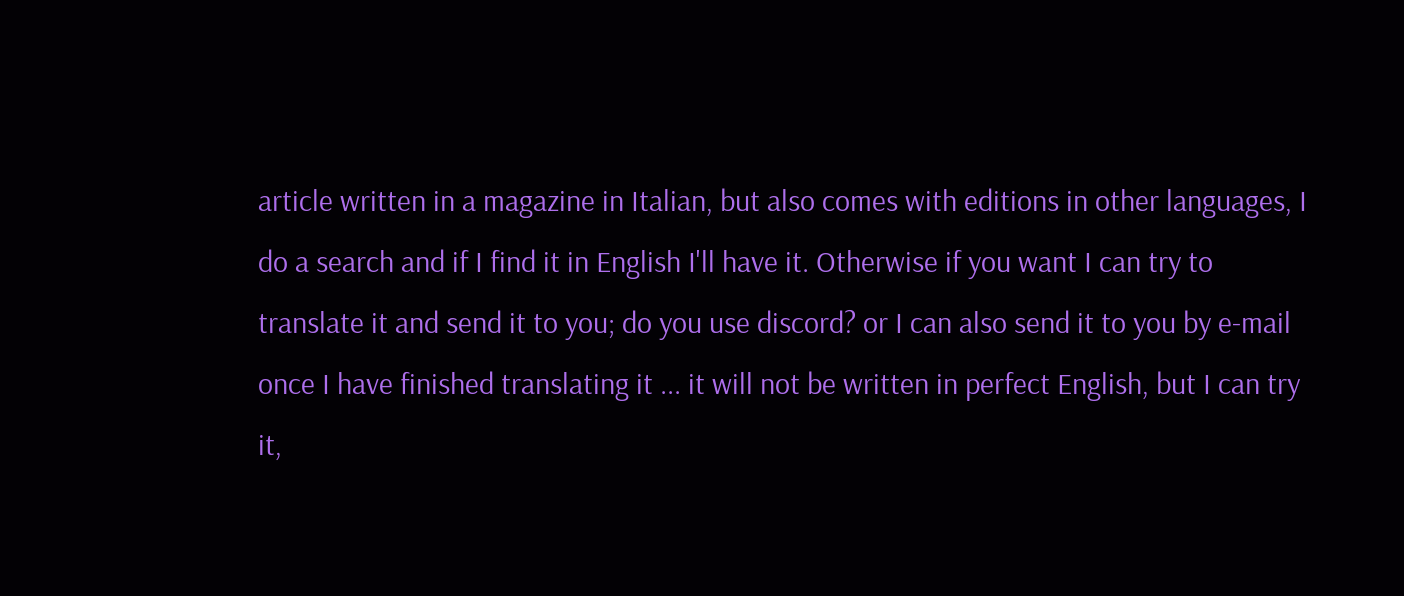article written in a magazine in Italian, but also comes with editions in other languages, I do a search and if I find it in English I'll have it. Otherwise if you want I can try to translate it and send it to you; do you use discord? or I can also send it to you by e-mail once I have finished translating it ... it will not be written in perfect English, but I can try it,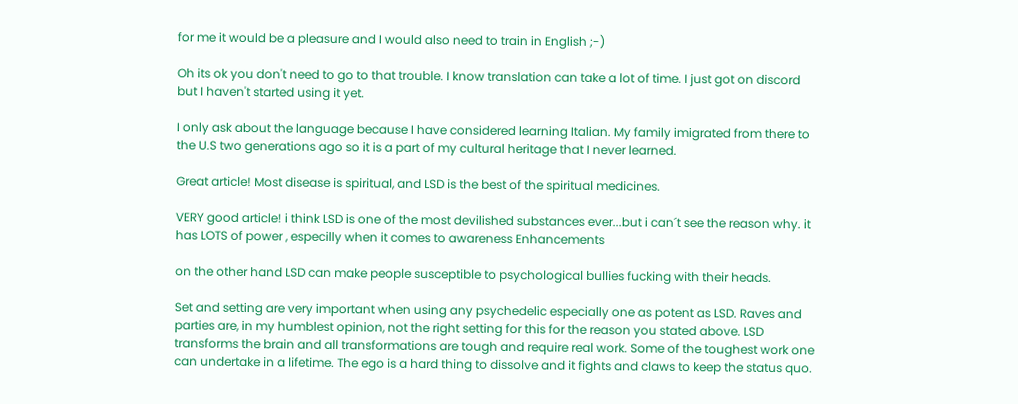for me it would be a pleasure and I would also need to train in English ;-)

Oh its ok you don't need to go to that trouble. I know translation can take a lot of time. I just got on discord but I haven't started using it yet.

I only ask about the language because I have considered learning Italian. My family imigrated from there to the U.S two generations ago so it is a part of my cultural heritage that I never learned.

Great article! Most disease is spiritual, and LSD is the best of the spiritual medicines.

VERY good article! i think LSD is one of the most devilished substances ever...but i can´t see the reason why. it has LOTS of power , especilly when it comes to awareness Enhancements

on the other hand LSD can make people susceptible to psychological bullies fucking with their heads.

Set and setting are very important when using any psychedelic especially one as potent as LSD. Raves and parties are, in my humblest opinion, not the right setting for this for the reason you stated above. LSD transforms the brain and all transformations are tough and require real work. Some of the toughest work one can undertake in a lifetime. The ego is a hard thing to dissolve and it fights and claws to keep the status quo.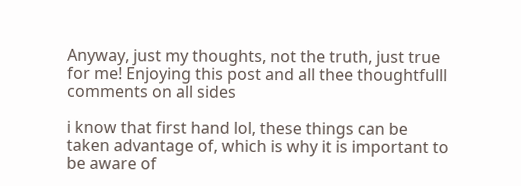Anyway, just my thoughts, not the truth, just true for me! Enjoying this post and all thee thoughtfulll comments on all sides

i know that first hand lol, these things can be taken advantage of, which is why it is important to be aware of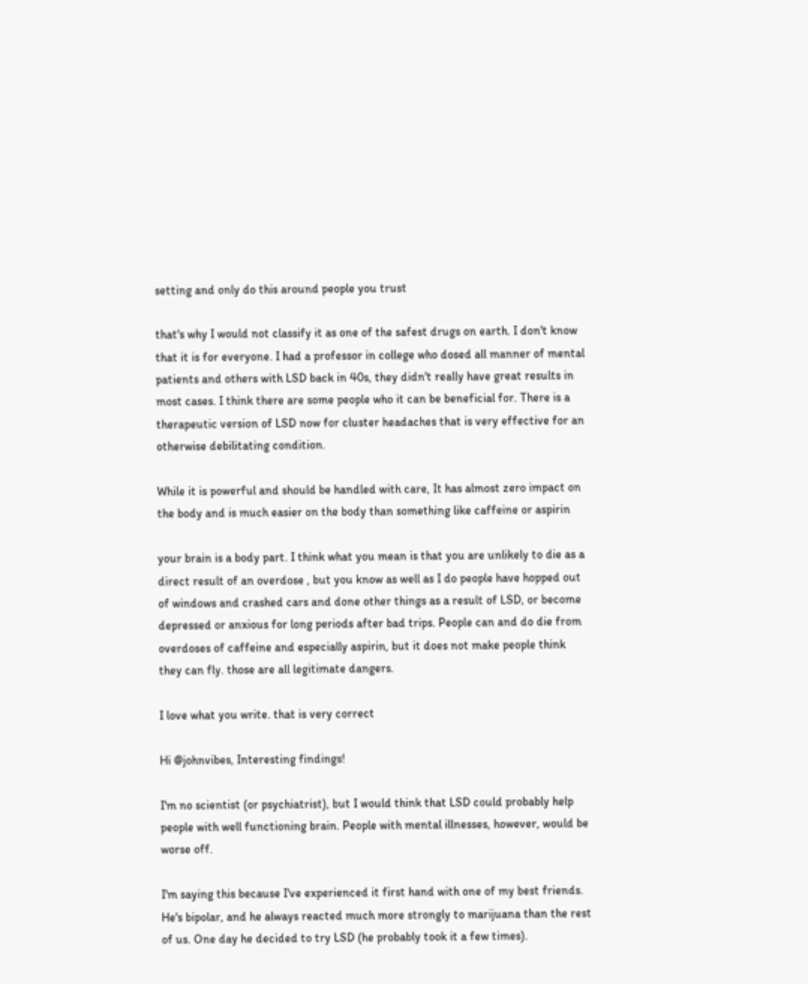setting and only do this around people you trust

that's why I would not classify it as one of the safest drugs on earth. I don't know that it is for everyone. I had a professor in college who dosed all manner of mental patients and others with LSD back in 40s, they didn't really have great results in most cases. I think there are some people who it can be beneficial for. There is a therapeutic version of LSD now for cluster headaches that is very effective for an otherwise debilitating condition.

While it is powerful and should be handled with care, It has almost zero impact on the body and is much easier on the body than something like caffeine or aspirin

your brain is a body part. I think what you mean is that you are unlikely to die as a direct result of an overdose , but you know as well as I do people have hopped out of windows and crashed cars and done other things as a result of LSD, or become depressed or anxious for long periods after bad trips. People can and do die from overdoses of caffeine and especially aspirin, but it does not make people think they can fly. those are all legitimate dangers.

I love what you write. that is very correct

Hi @johnvibes, Interesting findings!

I'm no scientist (or psychiatrist), but I would think that LSD could probably help people with well functioning brain. People with mental illnesses, however, would be worse off.

I'm saying this because I've experienced it first hand with one of my best friends. He's bipolar, and he always reacted much more strongly to marijuana than the rest of us. One day he decided to try LSD (he probably took it a few times).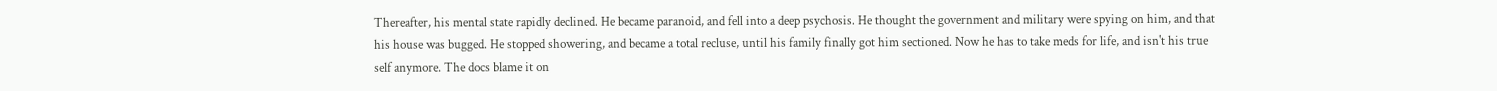Thereafter, his mental state rapidly declined. He became paranoid, and fell into a deep psychosis. He thought the government and military were spying on him, and that his house was bugged. He stopped showering, and became a total recluse, until his family finally got him sectioned. Now he has to take meds for life, and isn't his true self anymore. The docs blame it on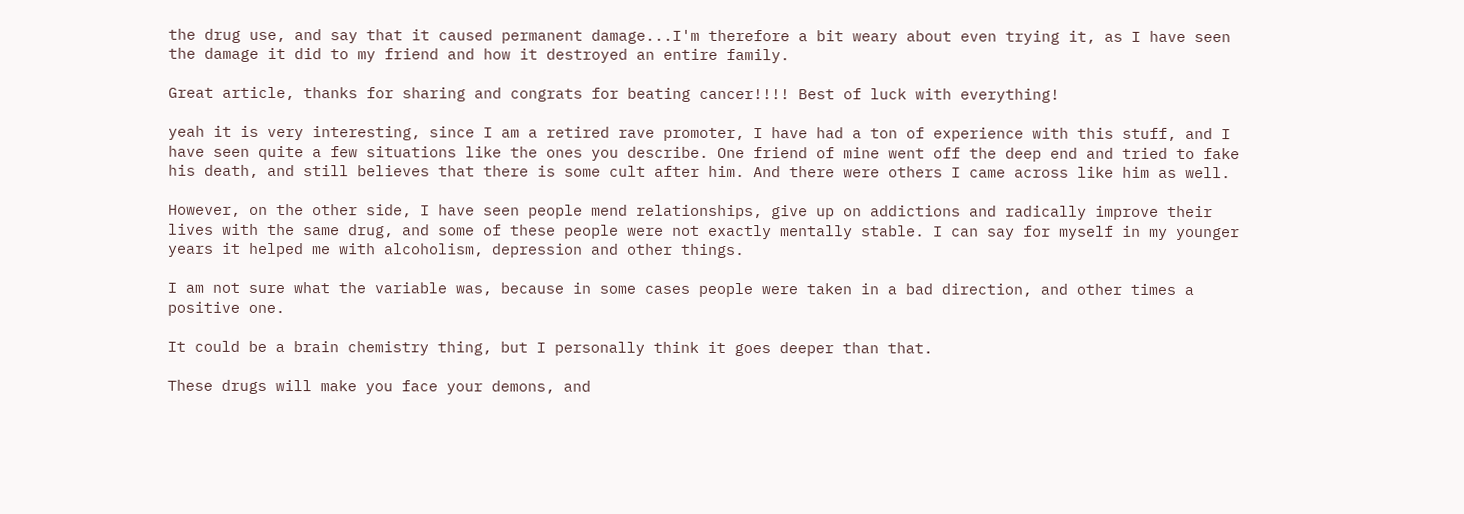the drug use, and say that it caused permanent damage...I'm therefore a bit weary about even trying it, as I have seen the damage it did to my friend and how it destroyed an entire family.

Great article, thanks for sharing and congrats for beating cancer!!!! Best of luck with everything!

yeah it is very interesting, since I am a retired rave promoter, I have had a ton of experience with this stuff, and I have seen quite a few situations like the ones you describe. One friend of mine went off the deep end and tried to fake his death, and still believes that there is some cult after him. And there were others I came across like him as well.

However, on the other side, I have seen people mend relationships, give up on addictions and radically improve their lives with the same drug, and some of these people were not exactly mentally stable. I can say for myself in my younger years it helped me with alcoholism, depression and other things.

I am not sure what the variable was, because in some cases people were taken in a bad direction, and other times a positive one.

It could be a brain chemistry thing, but I personally think it goes deeper than that.

These drugs will make you face your demons, and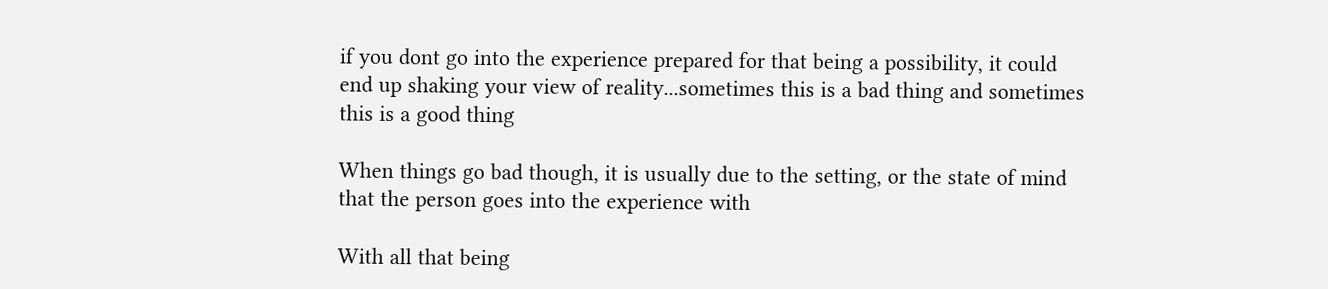if you dont go into the experience prepared for that being a possibility, it could end up shaking your view of reality...sometimes this is a bad thing and sometimes this is a good thing

When things go bad though, it is usually due to the setting, or the state of mind that the person goes into the experience with

With all that being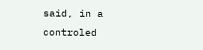said, in a controled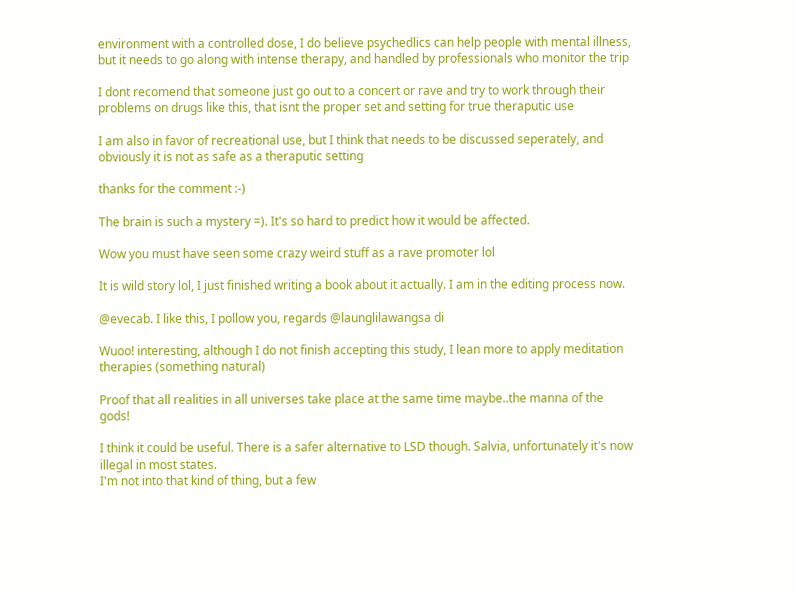environment with a controlled dose, I do believe psychedlics can help people with mental illness, but it needs to go along with intense therapy, and handled by professionals who monitor the trip

I dont recomend that someone just go out to a concert or rave and try to work through their problems on drugs like this, that isnt the proper set and setting for true theraputic use

I am also in favor of recreational use, but I think that needs to be discussed seperately, and obviously it is not as safe as a theraputic setting

thanks for the comment :-)

The brain is such a mystery =). It's so hard to predict how it would be affected.

Wow you must have seen some crazy weird stuff as a rave promoter lol

It is wild story lol, I just finished writing a book about it actually. I am in the editing process now.

@evecab. I like this, I pollow you, regards @launglilawangsa di

Wuoo! interesting, although I do not finish accepting this study, I lean more to apply meditation therapies (something natural)

Proof that all realities in all universes take place at the same time maybe..the manna of the gods!

I think it could be useful. There is a safer alternative to LSD though. Salvia, unfortunately it's now illegal in most states.
I'm not into that kind of thing, but a few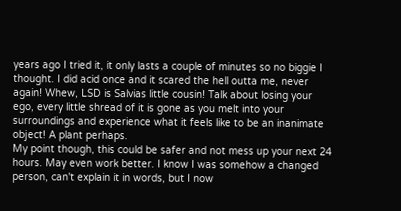years ago I tried it, it only lasts a couple of minutes so no biggie I thought. I did acid once and it scared the hell outta me, never again! Whew, LSD is Salvias little cousin! Talk about losing your ego, every little shread of it is gone as you melt into your surroundings and experience what it feels like to be an inanimate object! A plant perhaps.
My point though, this could be safer and not mess up your next 24 hours. May even work better. I know I was somehow a changed person, can't explain it in words, but I now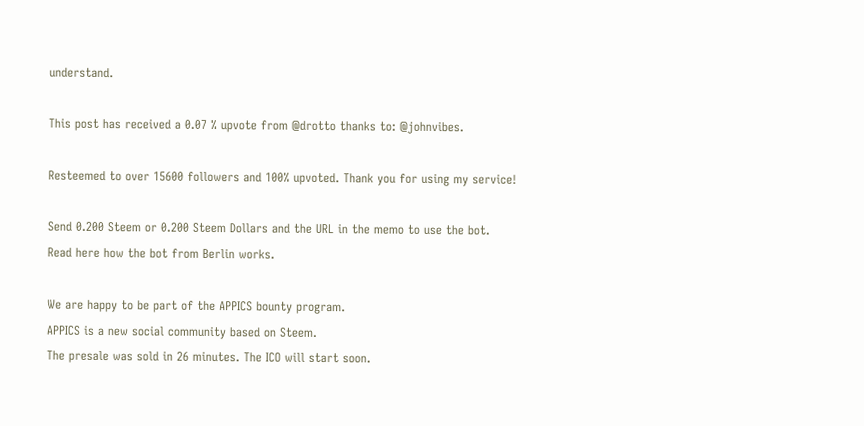understand.

This post has received a 0.07 % upvote from @drotto thanks to: @johnvibes.

Resteemed to over 15600 followers and 100% upvoted. Thank you for using my service!

Send 0.200 Steem or 0.200 Steem Dollars and the URL in the memo to use the bot.
Read here how the bot from Berlin works.

We are happy to be part of the APPICS bounty program.
APPICS is a new social community based on Steem.
The presale was sold in 26 minutes. The ICO will start soon.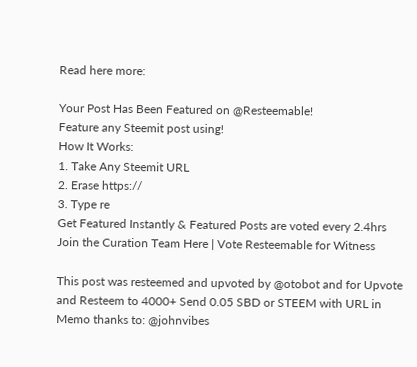Read here more:

Your Post Has Been Featured on @Resteemable!
Feature any Steemit post using!
How It Works:
1. Take Any Steemit URL
2. Erase https://
3. Type re
Get Featured Instantly & Featured Posts are voted every 2.4hrs
Join the Curation Team Here | Vote Resteemable for Witness

This post was resteemed and upvoted by @otobot and for Upvote and Resteem to 4000+ Send 0.05 SBD or STEEM with URL in Memo thanks to: @johnvibes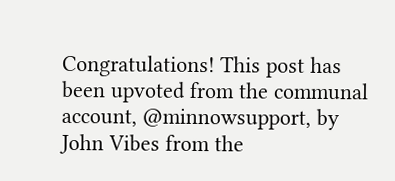Congratulations! This post has been upvoted from the communal account, @minnowsupport, by John Vibes from the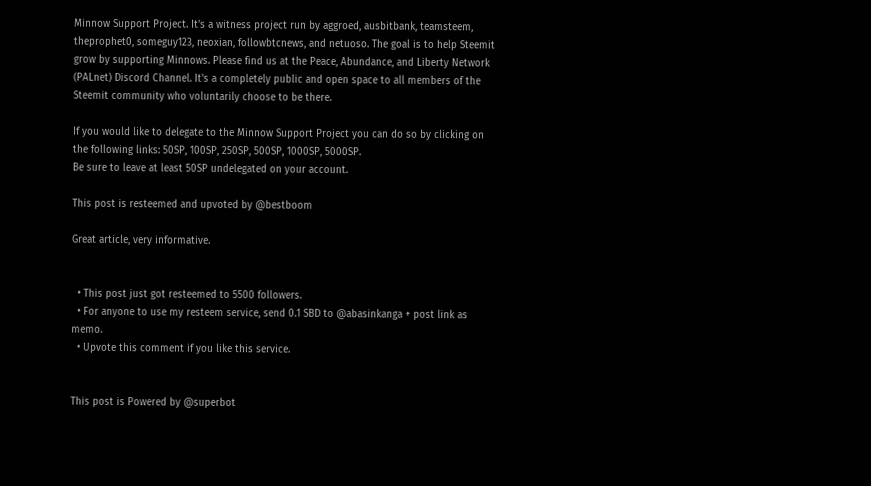Minnow Support Project. It's a witness project run by aggroed, ausbitbank, teamsteem, theprophet0, someguy123, neoxian, followbtcnews, and netuoso. The goal is to help Steemit grow by supporting Minnows. Please find us at the Peace, Abundance, and Liberty Network (PALnet) Discord Channel. It's a completely public and open space to all members of the Steemit community who voluntarily choose to be there.

If you would like to delegate to the Minnow Support Project you can do so by clicking on the following links: 50SP, 100SP, 250SP, 500SP, 1000SP, 5000SP.
Be sure to leave at least 50SP undelegated on your account.

This post is resteemed and upvoted by @bestboom

Great article, very informative.


  • This post just got resteemed to 5500 followers.
  • For anyone to use my resteem service, send 0.1 SBD to @abasinkanga + post link as memo.
  • Upvote this comment if you like this service.


This post is Powered by @superbot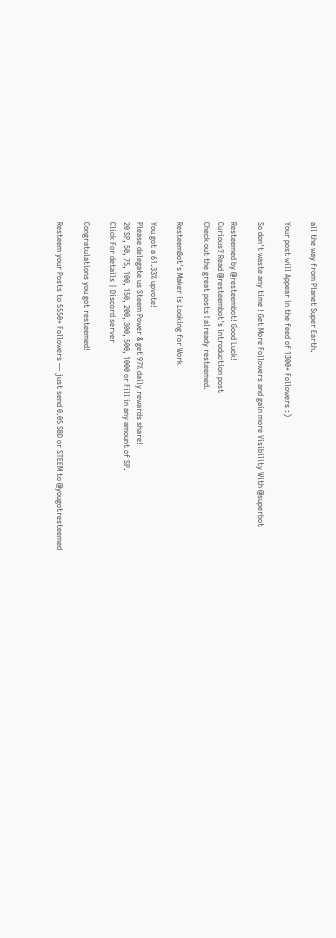all the way from Planet Super Earth.

Your post will Appear in the feed of 1300+ Followers :)

So don't waste any time ! Get More Followers and gain more Visibility With @superbot

Resteemed by @resteembot! Good Luck!
Curious? Read @resteembot's introduction post
Check out the great posts I already resteemed.

ResteemBot's Maker is Looking for Work

You got a 61.33% upvote!
Please delegate us Steem Power & get 97% daily rewards share!
20 SP, 50, 75, 100, 150, 200, 300, 500, 1000 or Fill in any amount of SP.
Click For details | Discord server

Congratulations you got resteemed!

Resteem your Posts to 5550+ Followers — just send 0.05 SBD or STEEM to @yougotresteemed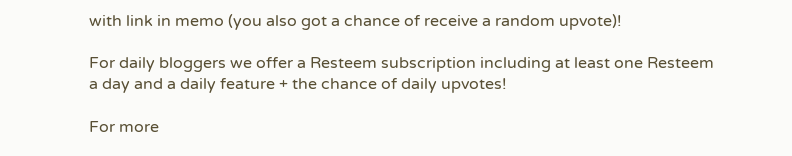with link in memo (you also got a chance of receive a random upvote)!

For daily bloggers we offer a Resteem subscription including at least one Resteem a day and a daily feature + the chance of daily upvotes!

For more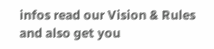infos read our Vision & Rules and also get you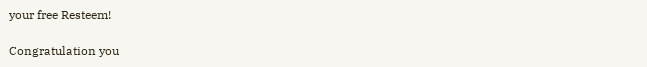your free Resteem!

Congratulation you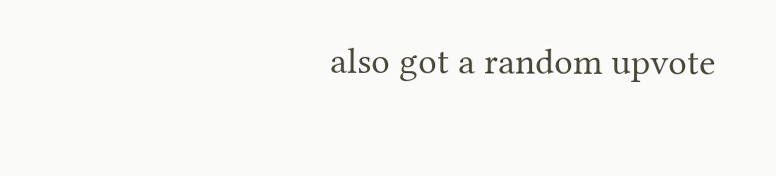also got a random upvote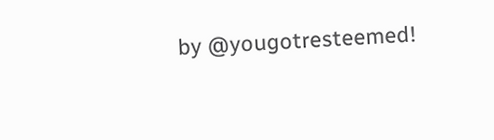by @yougotresteemed!